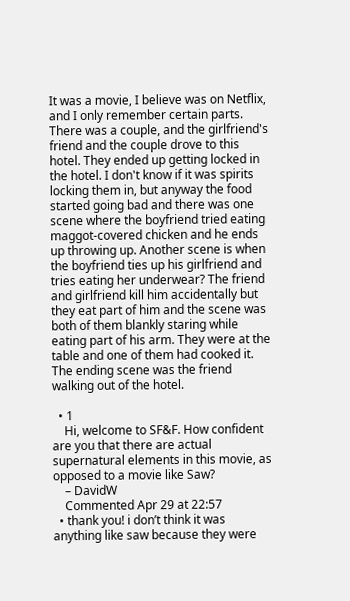It was a movie, I believe was on Netflix, and I only remember certain parts. There was a couple, and the girlfriend's friend and the couple drove to this hotel. They ended up getting locked in the hotel. I don't know if it was spirits locking them in, but anyway the food started going bad and there was one scene where the boyfriend tried eating maggot-covered chicken and he ends up throwing up. Another scene is when the boyfriend ties up his girlfriend and tries eating her underwear? The friend and girlfriend kill him accidentally but they eat part of him and the scene was both of them blankly staring while eating part of his arm. They were at the table and one of them had cooked it. The ending scene was the friend walking out of the hotel.

  • 1
    Hi, welcome to SF&F. How confident are you that there are actual supernatural elements in this movie, as opposed to a movie like Saw?
    – DavidW
    Commented Apr 29 at 22:57
  • thank you! i don’t think it was anything like saw because they were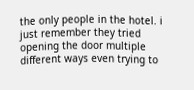the only people in the hotel. i just remember they tried opening the door multiple different ways even trying to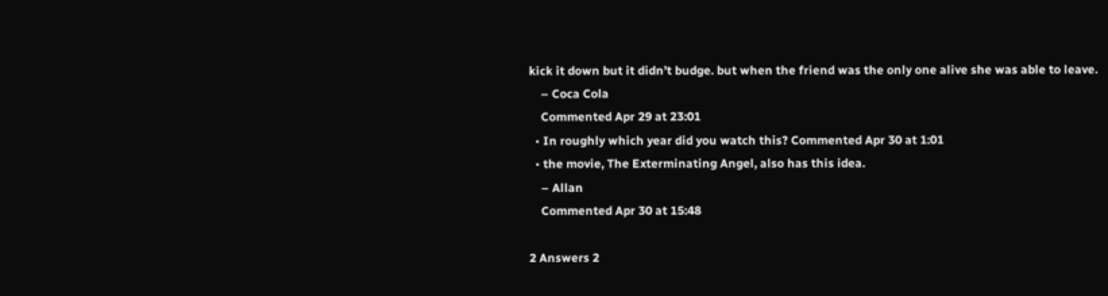kick it down but it didn’t budge. but when the friend was the only one alive she was able to leave.
    – Coca Cola
    Commented Apr 29 at 23:01
  • In roughly which year did you watch this? Commented Apr 30 at 1:01
  • the movie, The Exterminating Angel, also has this idea.
    – Allan
    Commented Apr 30 at 15:48

2 Answers 2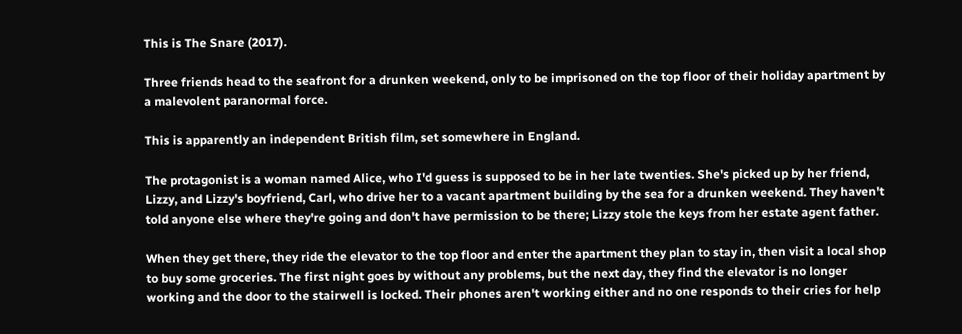This is The Snare (2017).

Three friends head to the seafront for a drunken weekend, only to be imprisoned on the top floor of their holiday apartment by a malevolent paranormal force.

This is apparently an independent British film, set somewhere in England.

The protagonist is a woman named Alice, who I'd guess is supposed to be in her late twenties. She's picked up by her friend, Lizzy, and Lizzy's boyfriend, Carl, who drive her to a vacant apartment building by the sea for a drunken weekend. They haven't told anyone else where they're going and don't have permission to be there; Lizzy stole the keys from her estate agent father.

When they get there, they ride the elevator to the top floor and enter the apartment they plan to stay in, then visit a local shop to buy some groceries. The first night goes by without any problems, but the next day, they find the elevator is no longer working and the door to the stairwell is locked. Their phones aren't working either and no one responds to their cries for help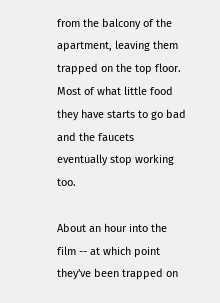from the balcony of the apartment, leaving them trapped on the top floor. Most of what little food they have starts to go bad and the faucets eventually stop working too.

About an hour into the film -- at which point they've been trapped on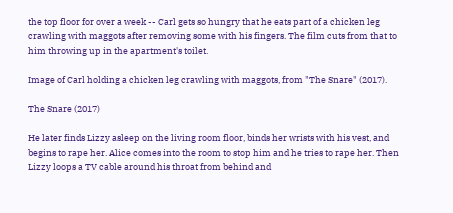the top floor for over a week -- Carl gets so hungry that he eats part of a chicken leg crawling with maggots after removing some with his fingers. The film cuts from that to him throwing up in the apartment's toilet.

Image of Carl holding a chicken leg crawling with maggots, from "The Snare" (2017).

The Snare (2017)

He later finds Lizzy asleep on the living room floor, binds her wrists with his vest, and begins to rape her. Alice comes into the room to stop him and he tries to rape her. Then Lizzy loops a TV cable around his throat from behind and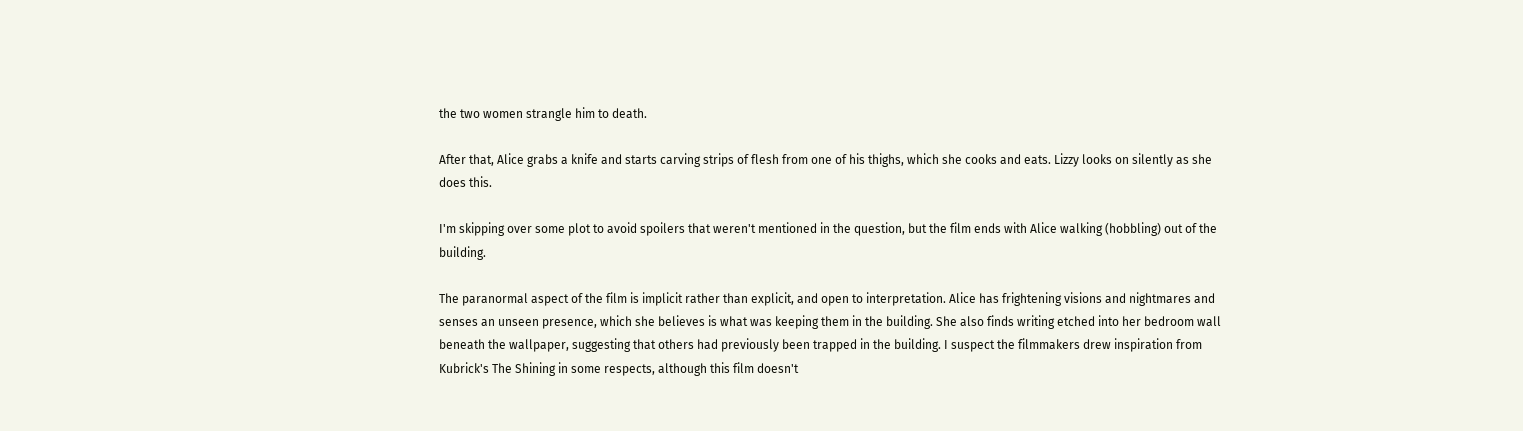the two women strangle him to death.

After that, Alice grabs a knife and starts carving strips of flesh from one of his thighs, which she cooks and eats. Lizzy looks on silently as she does this.

I'm skipping over some plot to avoid spoilers that weren't mentioned in the question, but the film ends with Alice walking (hobbling) out of the building.

The paranormal aspect of the film is implicit rather than explicit, and open to interpretation. Alice has frightening visions and nightmares and senses an unseen presence, which she believes is what was keeping them in the building. She also finds writing etched into her bedroom wall beneath the wallpaper, suggesting that others had previously been trapped in the building. I suspect the filmmakers drew inspiration from Kubrick's The Shining in some respects, although this film doesn't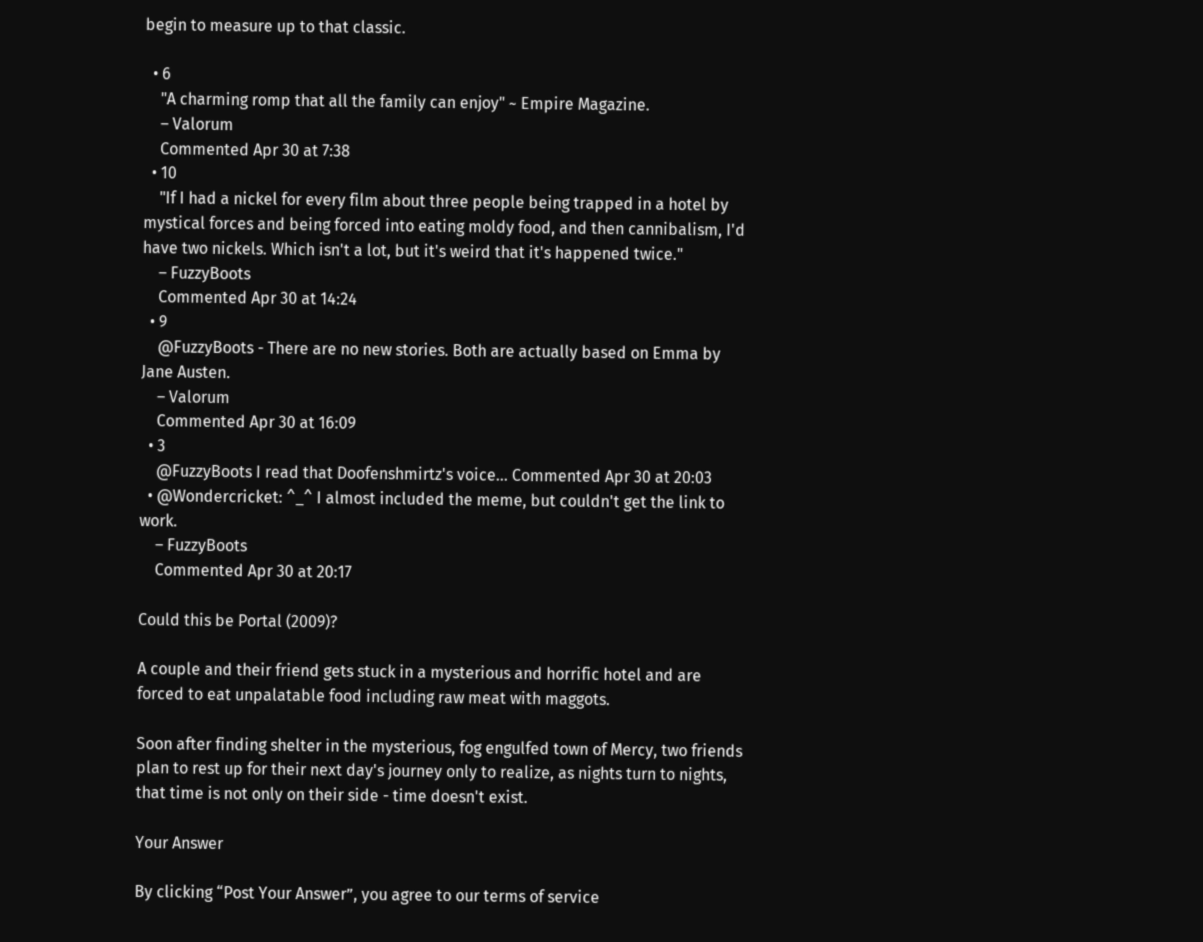begin to measure up to that classic.

  • 6
    "A charming romp that all the family can enjoy" ~ Empire Magazine.
    – Valorum
    Commented Apr 30 at 7:38
  • 10
    "If I had a nickel for every film about three people being trapped in a hotel by mystical forces and being forced into eating moldy food, and then cannibalism, I'd have two nickels. Which isn't a lot, but it's weird that it's happened twice."
    – FuzzyBoots
    Commented Apr 30 at 14:24
  • 9
    @FuzzyBoots - There are no new stories. Both are actually based on Emma by Jane Austen.
    – Valorum
    Commented Apr 30 at 16:09
  • 3
    @FuzzyBoots I read that Doofenshmirtz's voice... Commented Apr 30 at 20:03
  • @Wondercricket: ^_^ I almost included the meme, but couldn't get the link to work.
    – FuzzyBoots
    Commented Apr 30 at 20:17

Could this be Portal (2009)?

A couple and their friend gets stuck in a mysterious and horrific hotel and are forced to eat unpalatable food including raw meat with maggots.

Soon after finding shelter in the mysterious, fog engulfed town of Mercy, two friends plan to rest up for their next day's journey only to realize, as nights turn to nights, that time is not only on their side - time doesn't exist.

Your Answer

By clicking “Post Your Answer”, you agree to our terms of service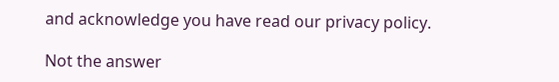and acknowledge you have read our privacy policy.

Not the answer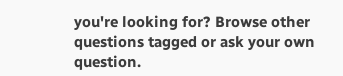you're looking for? Browse other questions tagged or ask your own question.